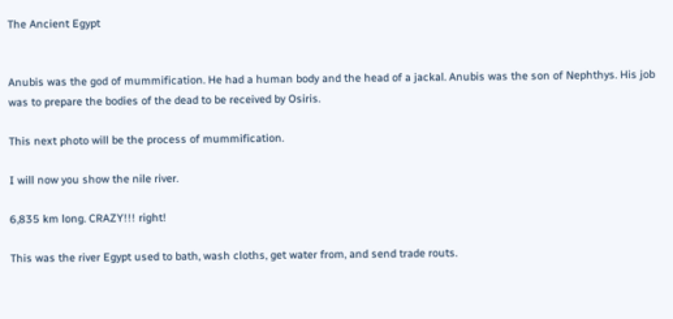The Ancient Egypt


Anubis was the god of mummification. He had a human body and the head of a jackal. Anubis was the son of Nephthys. His job was to prepare the bodies of the dead to be received by Osiris.

This next photo will be the process of mummification.

I will now you show the nile river.

6,835 km long. CRAZY!!! right!

This was the river Egypt used to bath, wash cloths, get water from, and send trade routs.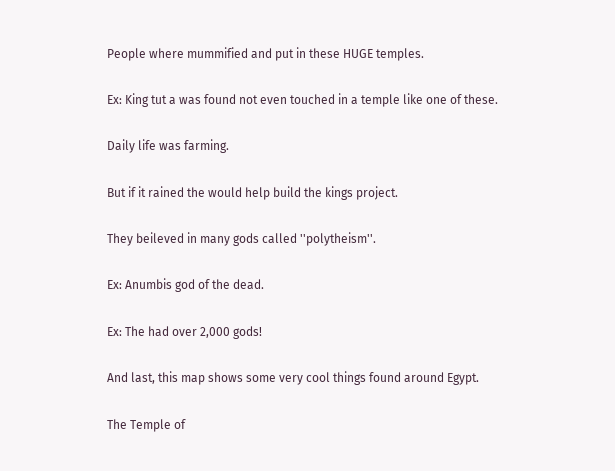People where mummified and put in these HUGE temples.

Ex: King tut a was found not even touched in a temple like one of these.

Daily life was farming.

But if it rained the would help build the kings project.

They beileved in many gods called ''polytheism''.

Ex: Anumbis god of the dead.

Ex: The had over 2,000 gods!

And last, this map shows some very cool things found around Egypt.

The Temple of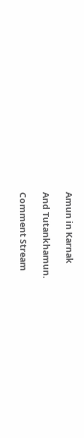Amun in Karnak

And Tutankhamun.

Comment Stream